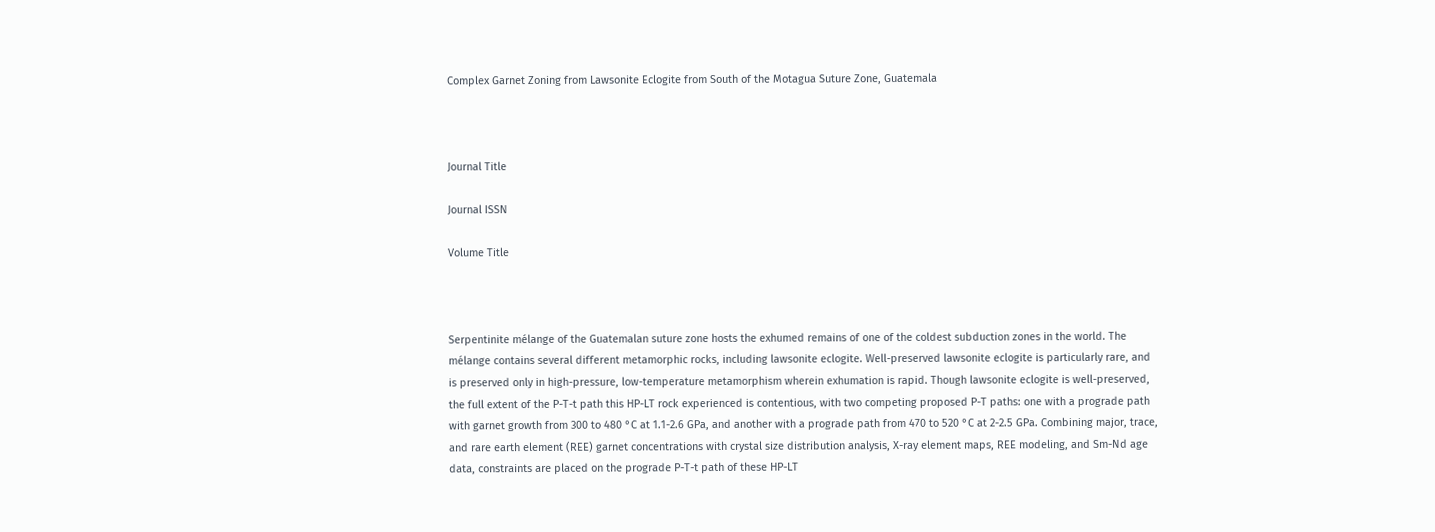Complex Garnet Zoning from Lawsonite Eclogite from South of the Motagua Suture Zone, Guatemala



Journal Title

Journal ISSN

Volume Title



Serpentinite mélange of the Guatemalan suture zone hosts the exhumed remains of one of the coldest subduction zones in the world. The mélange contains several different metamorphic rocks, including lawsonite eclogite. Well-preserved lawsonite eclogite is particularly rare, and is preserved only in high-pressure, low-temperature metamorphism wherein exhumation is rapid. Though lawsonite eclogite is well-preserved, the full extent of the P-T-t path this HP-LT rock experienced is contentious, with two competing proposed P-T paths: one with a prograde path with garnet growth from 300 to 480 °C at 1.1-2.6 GPa, and another with a prograde path from 470 to 520 °C at 2-2.5 GPa. Combining major, trace, and rare earth element (REE) garnet concentrations with crystal size distribution analysis, X-ray element maps, REE modeling, and Sm-Nd age data, constraints are placed on the prograde P-T-t path of these HP-LT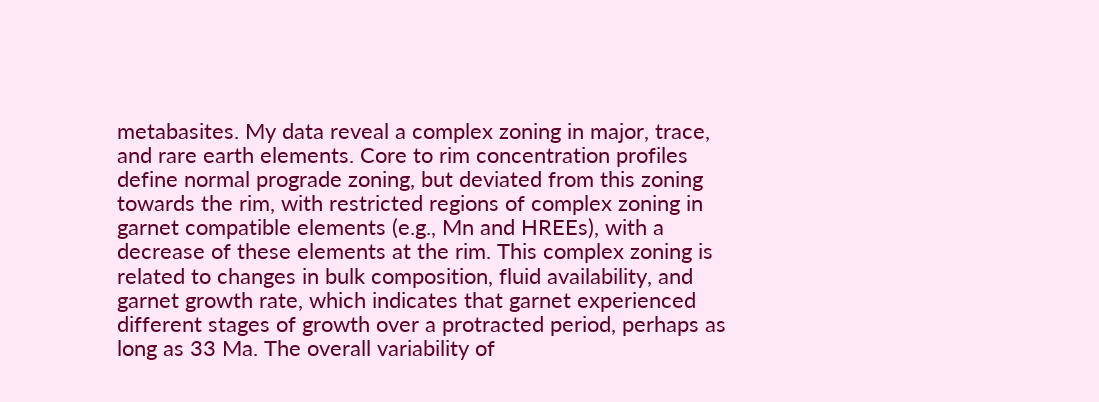metabasites. My data reveal a complex zoning in major, trace, and rare earth elements. Core to rim concentration profiles define normal prograde zoning, but deviated from this zoning towards the rim, with restricted regions of complex zoning in garnet compatible elements (e.g., Mn and HREEs), with a decrease of these elements at the rim. This complex zoning is related to changes in bulk composition, fluid availability, and garnet growth rate, which indicates that garnet experienced different stages of growth over a protracted period, perhaps as long as 33 Ma. The overall variability of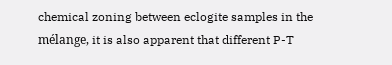chemical zoning between eclogite samples in the mélange, it is also apparent that different P-T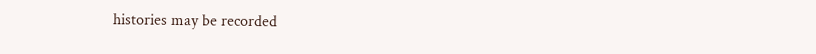histories may be recorded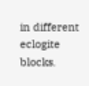in different eclogite blocks.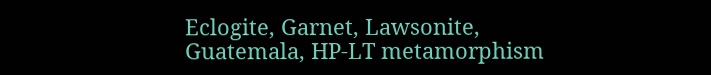Eclogite, Garnet, Lawsonite, Guatemala, HP-LT metamorphism